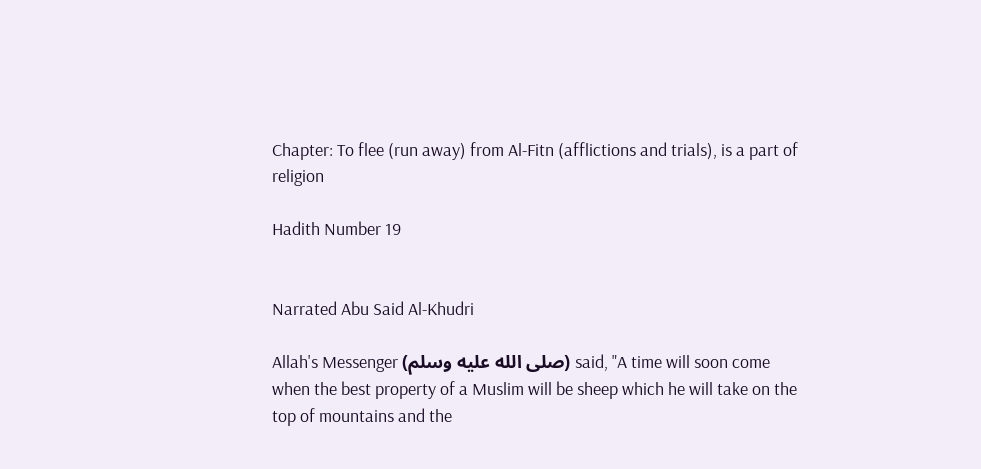Chapter: To flee (run away) from Al-Fitn (afflictions and trials), is a part of religion

Hadith Number 19


Narrated Abu Said Al-Khudri

Allah's Messenger (صلى الله عليه وسلم) said, "A time will soon come when the best property of a Muslim will be sheep which he will take on the top of mountains and the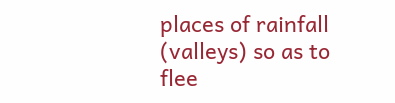places of rainfall (valleys) so as to flee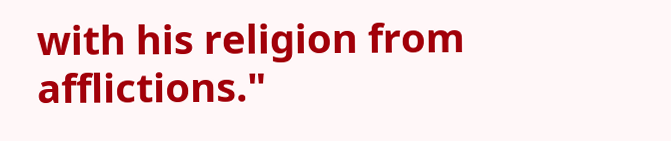with his religion from afflictions."